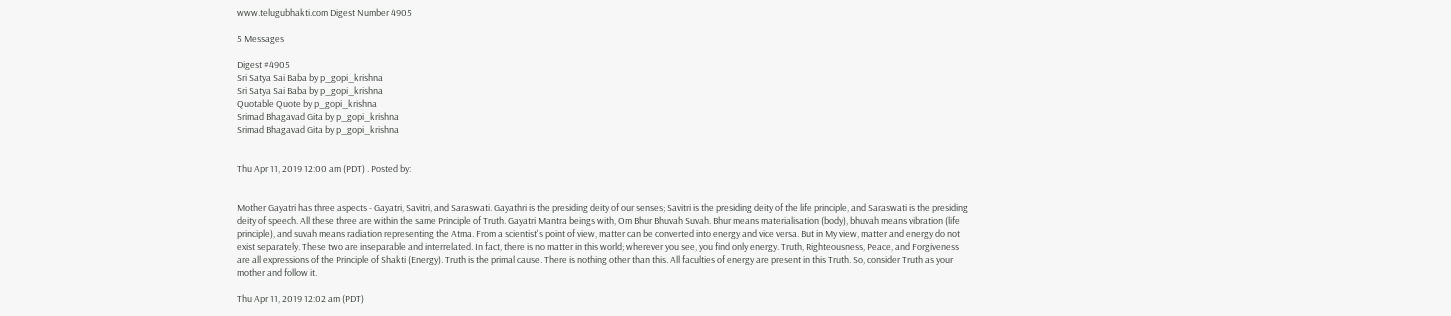www.telugubhakti.com Digest Number 4905

5 Messages

Digest #4905
Sri Satya Sai Baba by p_gopi_krishna
Sri Satya Sai Baba by p_gopi_krishna
Quotable Quote by p_gopi_krishna
Srimad Bhagavad Gita by p_gopi_krishna
Srimad Bhagavad Gita by p_gopi_krishna


Thu Apr 11, 2019 12:00 am (PDT) . Posted by:


Mother Gayatri has three aspects - Gayatri, Savitri, and Saraswati. Gayathri is the presiding deity of our senses; Savitri is the presiding deity of the life principle, and Saraswati is the presiding deity of speech. All these three are within the same Principle of Truth. Gayatri Mantra beings with, Om Bhur Bhuvah Suvah. Bhur means materialisation (body), bhuvah means vibration (life principle), and suvah means radiation representing the Atma. From a scientist's point of view, matter can be converted into energy and vice versa. But in My view, matter and energy do not exist separately. These two are inseparable and interrelated. In fact, there is no matter in this world; wherever you see, you find only energy. Truth, Righteousness, Peace, and Forgiveness are all expressions of the Principle of Shakti (Energy). Truth is the primal cause. There is nothing other than this. All faculties of energy are present in this Truth. So, consider Truth as your mother and follow it.

Thu Apr 11, 2019 12:02 am (PDT)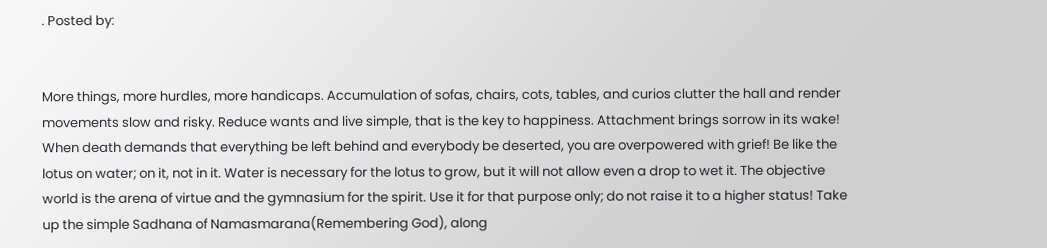. Posted by:


More things, more hurdles, more handicaps. Accumulation of sofas, chairs, cots, tables, and curios clutter the hall and render movements slow and risky. Reduce wants and live simple, that is the key to happiness. Attachment brings sorrow in its wake! When death demands that everything be left behind and everybody be deserted, you are overpowered with grief! Be like the lotus on water; on it, not in it. Water is necessary for the lotus to grow, but it will not allow even a drop to wet it. The objective world is the arena of virtue and the gymnasium for the spirit. Use it for that purpose only; do not raise it to a higher status! Take up the simple Sadhana of Namasmarana(Remembering God), along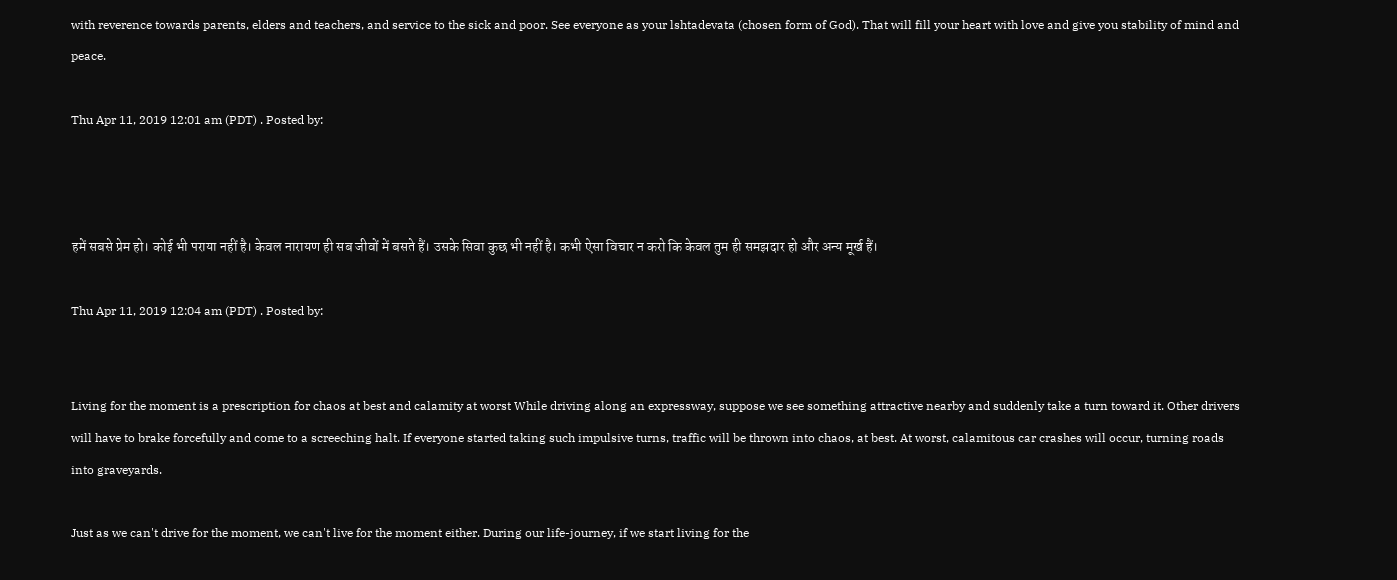with reverence towards parents, elders and teachers, and service to the sick and poor. See everyone as your lshtadevata (chosen form of God). That will fill your heart with love and give you stability of mind and peace.

Thu Apr 11, 2019 12:01 am (PDT) . Posted by:



हमें सबसे प्रेम हो। कोई भी पराया नहीं है। केवल नारायण ही सब जीवों में बसते हैं। उसके सिवा कुछ भी नहीं है। कभी ऐसा विचार न करो कि केवल तुम ही समझदार हो और अन्य मूर्ख हैं।

Thu Apr 11, 2019 12:04 am (PDT) . Posted by:


Living for the moment is a prescription for chaos at best and calamity at worst While driving along an expressway, suppose we see something attractive nearby and suddenly take a turn toward it. Other drivers will have to brake forcefully and come to a screeching halt. If everyone started taking such impulsive turns, traffic will be thrown into chaos, at best. At worst, calamitous car crashes will occur, turning roads into graveyards.

Just as we can't drive for the moment, we can't live for the moment either. During our life-journey, if we start living for the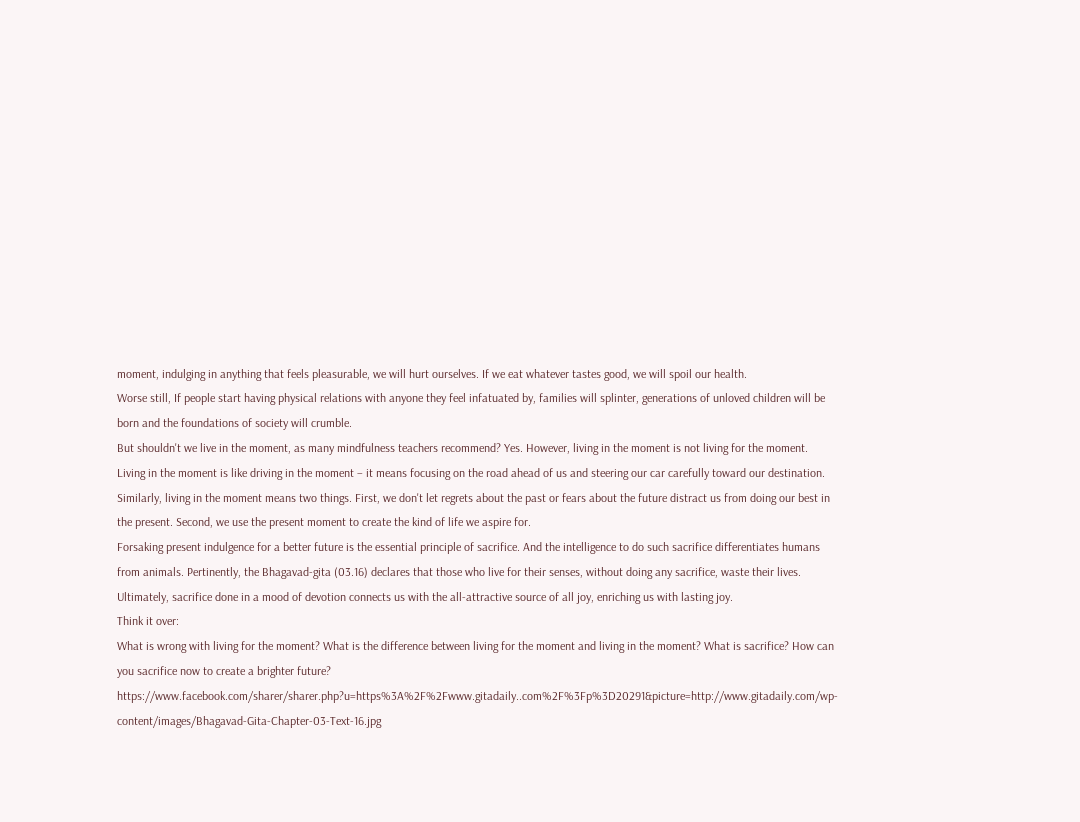moment, indulging in anything that feels pleasurable, we will hurt ourselves. If we eat whatever tastes good, we will spoil our health.
Worse still, If people start having physical relations with anyone they feel infatuated by, families will splinter, generations of unloved children will be born and the foundations of society will crumble.
But shouldn't we live in the moment, as many mindfulness teachers recommend? Yes. However, living in the moment is not living for the moment.
Living in the moment is like driving in the moment – it means focusing on the road ahead of us and steering our car carefully toward our destination. Similarly, living in the moment means two things. First, we don't let regrets about the past or fears about the future distract us from doing our best in the present. Second, we use the present moment to create the kind of life we aspire for.
Forsaking present indulgence for a better future is the essential principle of sacrifice. And the intelligence to do such sacrifice differentiates humans from animals. Pertinently, the Bhagavad-gita (03.16) declares that those who live for their senses, without doing any sacrifice, waste their lives.
Ultimately, sacrifice done in a mood of devotion connects us with the all-attractive source of all joy, enriching us with lasting joy.
Think it over:
What is wrong with living for the moment? What is the difference between living for the moment and living in the moment? What is sacrifice? How can you sacrifice now to create a brighter future?
https://www.facebook.com/sharer/sharer.php?u=https%3A%2F%2Fwww.gitadaily..com%2F%3Fp%3D20291&picture=http://www.gitadaily.com/wp-content/images/Bhagavad-Gita-Chapter-03-Text-16.jpg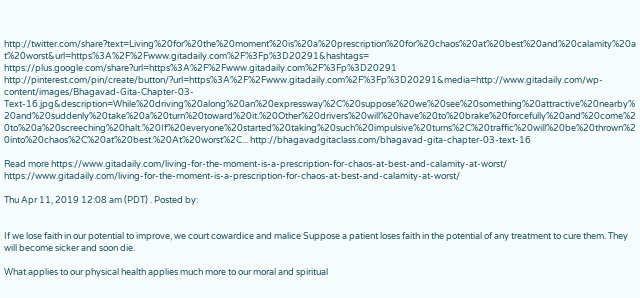http://twitter.com/share?text=Living%20for%20the%20moment%20is%20a%20prescription%20for%20chaos%20at%20best%20and%20calamity%20at%20worst&url=https%3A%2F%2Fwww.gitadaily.com%2F%3Fp%3D20291&hashtags= https://plus.google.com/share?url=https%3A%2F%2Fwww.gitadaily.com%2F%3Fp%3D20291 http://pinterest.com/pin/create/button/?url=https%3A%2F%2Fwww.gitadaily.com%2F%3Fp%3D20291&media=http://www.gitadaily.com/wp-content/images/Bhagavad-Gita-Chapter-03-Text-16.jpg&description=While%20driving%20along%20an%20expressway%2C%20suppose%20we%20see%20something%20attractive%20nearby%20and%20suddenly%20take%20a%20turn%20toward%20it.%20Other%20drivers%20will%20have%20to%20brake%20forcefully%20and%20come%20to%20a%20screeching%20halt.%20If%20everyone%20started%20taking%20such%20impulsive%20turns%2C%20traffic%20will%20be%20thrown%20into%20chaos%2C%20at%20best.%20At%20worst%2C... http://bhagavadgitaclass.com/bhagavad-gita-chapter-03-text-16

Read more https://www.gitadaily.com/living-for-the-moment-is-a-prescription-for-chaos-at-best-and-calamity-at-worst/ https://www.gitadaily.com/living-for-the-moment-is-a-prescription-for-chaos-at-best-and-calamity-at-worst/

Thu Apr 11, 2019 12:08 am (PDT) . Posted by:


If we lose faith in our potential to improve, we court cowardice and malice Suppose a patient loses faith in the potential of any treatment to cure them. They will become sicker and soon die.

What applies to our physical health applies much more to our moral and spiritual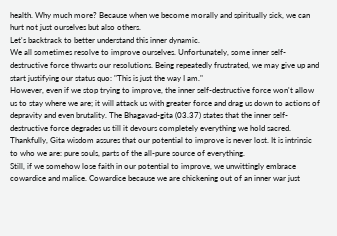health. Why much more? Because when we become morally and spiritually sick, we can hurt not just ourselves but also others.
Let's backtrack to better understand this inner dynamic.
We all sometimes resolve to improve ourselves. Unfortunately, some inner self-destructive force thwarts our resolutions. Being repeatedly frustrated, we may give up and start justifying our status quo: "This is just the way I am."
However, even if we stop trying to improve, the inner self-destructive force won't allow us to stay where we are; it will attack us with greater force and drag us down to actions of depravity and even brutality. The Bhagavad-gita (03.37) states that the inner self-destructive force degrades us till it devours completely everything we hold sacred.
Thankfully, Gita wisdom assures that our potential to improve is never lost. It is intrinsic to who we are: pure souls, parts of the all-pure source of everything.
Still, if we somehow lose faith in our potential to improve, we unwittingly embrace cowardice and malice. Cowardice because we are chickening out of an inner war just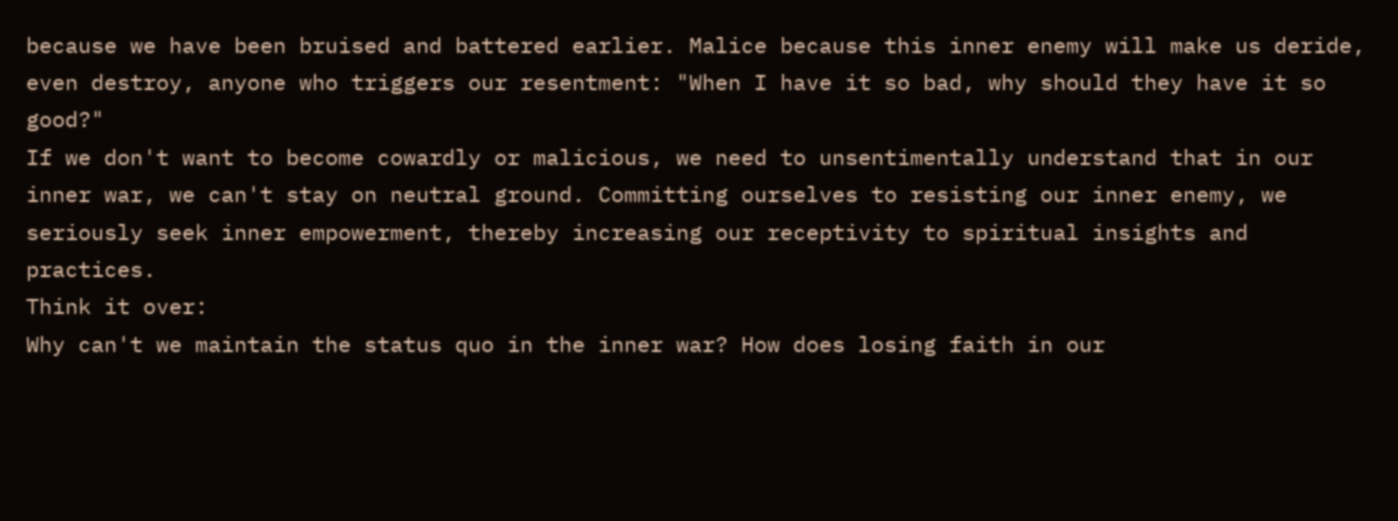because we have been bruised and battered earlier. Malice because this inner enemy will make us deride, even destroy, anyone who triggers our resentment: "When I have it so bad, why should they have it so good?"
If we don't want to become cowardly or malicious, we need to unsentimentally understand that in our inner war, we can't stay on neutral ground. Committing ourselves to resisting our inner enemy, we seriously seek inner empowerment, thereby increasing our receptivity to spiritual insights and practices.
Think it over:
Why can't we maintain the status quo in the inner war? How does losing faith in our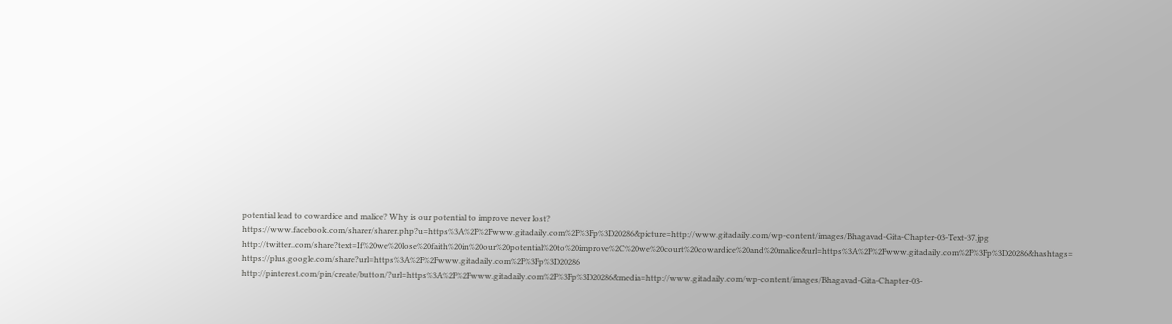potential lead to cowardice and malice? Why is our potential to improve never lost? https://www.facebook.com/sharer/sharer.php?u=https%3A%2F%2Fwww.gitadaily.com%2F%3Fp%3D20286&picture=http://www.gitadaily.com/wp-content/images/Bhagavad-Gita-Chapter-03-Text-37.jpg http://twitter..com/share?text=If%20we%20lose%20faith%20in%20our%20potential%20to%20improve%2C%20we%20court%20cowardice%20and%20malice&url=https%3A%2F%2Fwww.gitadaily.com%2F%3Fp%3D20286&hashtags= https://plus.google.com/share?url=https%3A%2F%2Fwww.gitadaily.com%2F%3Fp%3D20286 http://pinterest.com/pin/create/button/?url=https%3A%2F%2Fwww.gitadaily.com%2F%3Fp%3D20286&media=http://www.gitadaily.com/wp-content/images/Bhagavad-Gita-Chapter-03-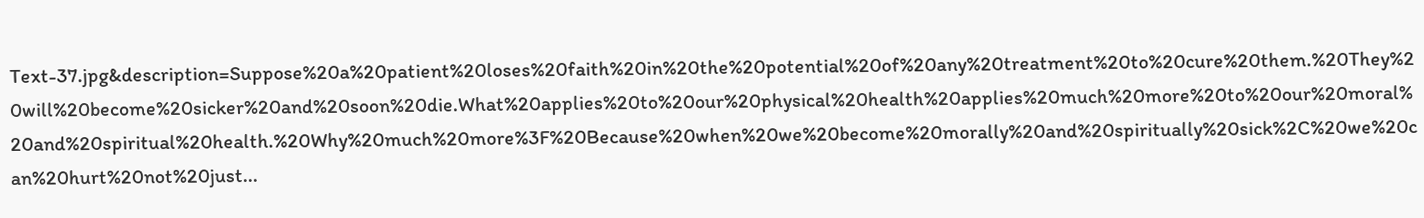Text-37.jpg&description=Suppose%20a%20patient%20loses%20faith%20in%20the%20potential%20of%20any%20treatment%20to%20cure%20them.%20They%20will%20become%20sicker%20and%20soon%20die.What%20applies%20to%20our%20physical%20health%20applies%20much%20more%20to%20our%20moral%20and%20spiritual%20health.%20Why%20much%20more%3F%20Because%20when%20we%20become%20morally%20and%20spiritually%20sick%2C%20we%20can%20hurt%20not%20just...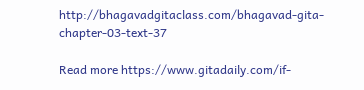http://bhagavadgitaclass.com/bhagavad-gita-chapter-03-text-37

Read more https://www.gitadaily.com/if-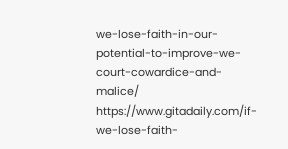we-lose-faith-in-our-potential-to-improve-we-court-cowardice-and-malice/ https://www.gitadaily.com/if-we-lose-faith-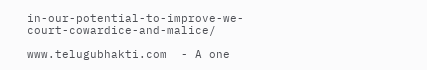in-our-potential-to-improve-we-court-cowardice-and-malice/

www.telugubhakti.com  - A one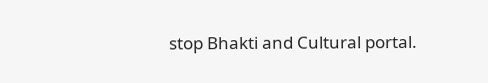stop Bhakti and Cultural portal.